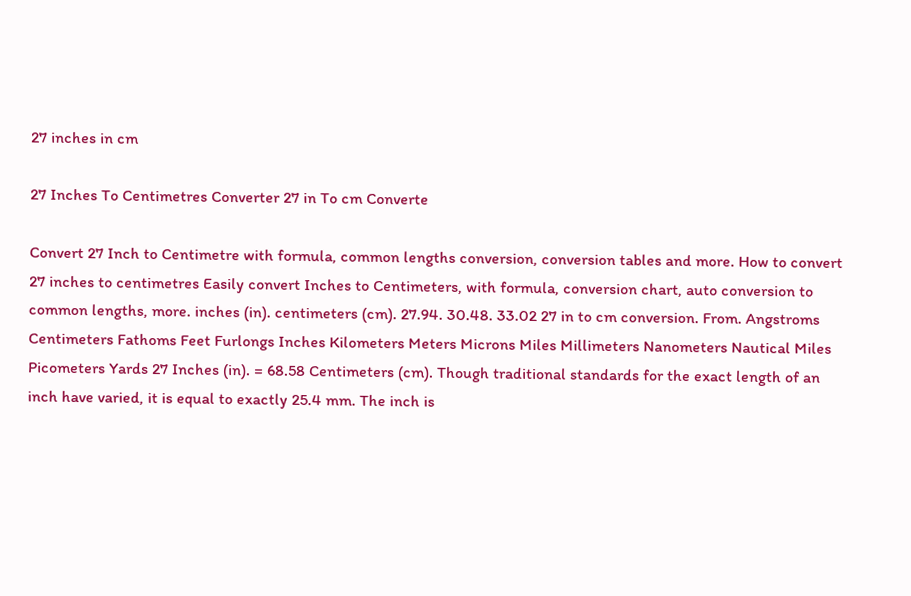27 inches in cm

27 Inches To Centimetres Converter 27 in To cm Converte

Convert 27 Inch to Centimetre with formula, common lengths conversion, conversion tables and more. How to convert 27 inches to centimetres Easily convert Inches to Centimeters, with formula, conversion chart, auto conversion to common lengths, more. inches (in). centimeters (cm). 27.94. 30.48. 33.02 27 in to cm conversion. From. Angstroms Centimeters Fathoms Feet Furlongs Inches Kilometers Meters Microns Miles Millimeters Nanometers Nautical Miles Picometers Yards 27 Inches (in). = 68.58 Centimeters (cm). Though traditional standards for the exact length of an inch have varied, it is equal to exactly 25.4 mm. The inch is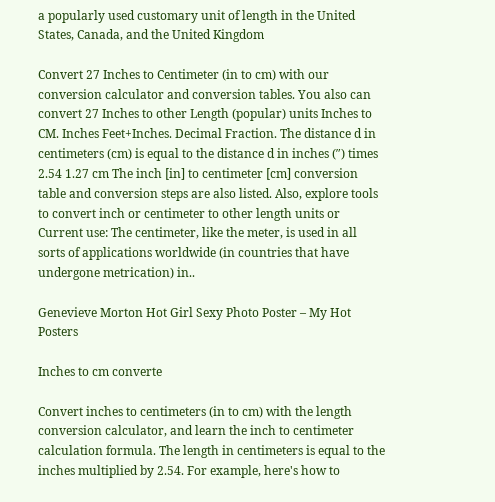a popularly used customary unit of length in the United States, Canada, and the United Kingdom

Convert 27 Inches to Centimeter (in to cm) with our conversion calculator and conversion tables. You also can convert 27 Inches to other Length (popular) units Inches to CM. Inches Feet+Inches. Decimal Fraction. The distance d in centimeters (cm) is equal to the distance d in inches (″) times 2.54 1.27 cm The inch [in] to centimeter [cm] conversion table and conversion steps are also listed. Also, explore tools to convert inch or centimeter to other length units or Current use: The centimeter, like the meter, is used in all sorts of applications worldwide (in countries that have undergone metrication) in..

Genevieve Morton Hot Girl Sexy Photo Poster – My Hot Posters

Inches to cm converte

Convert inches to centimeters (in to cm) with the length conversion calculator, and learn the inch to centimeter calculation formula. The length in centimeters is equal to the inches multiplied by 2.54. For example, here's how to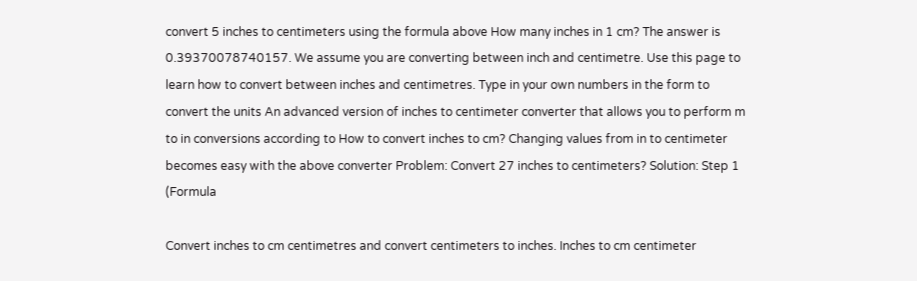convert 5 inches to centimeters using the formula above How many inches in 1 cm? The answer is 0.39370078740157. We assume you are converting between inch and centimetre. Use this page to learn how to convert between inches and centimetres. Type in your own numbers in the form to convert the units An advanced version of inches to centimeter converter that allows you to perform m to in conversions according to How to convert inches to cm? Changing values from in to centimeter becomes easy with the above converter Problem: Convert 27 inches to centimeters? Solution: Step 1 (Formula

Convert inches to cm centimetres and convert centimeters to inches. Inches to cm centimeter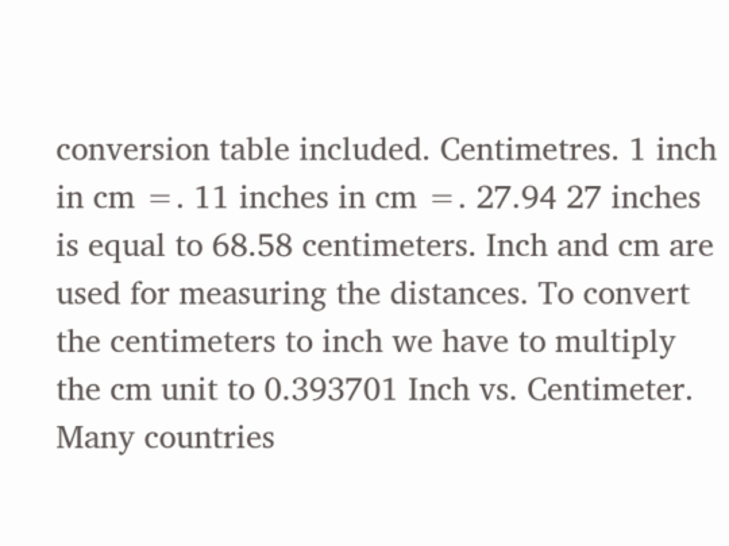conversion table included. Centimetres. 1 inch in cm =. 11 inches in cm =. 27.94 27 inches is equal to 68.58 centimeters. Inch and cm are used for measuring the distances. To convert the centimeters to inch we have to multiply the cm unit to 0.393701 Inch vs. Centimeter. Many countries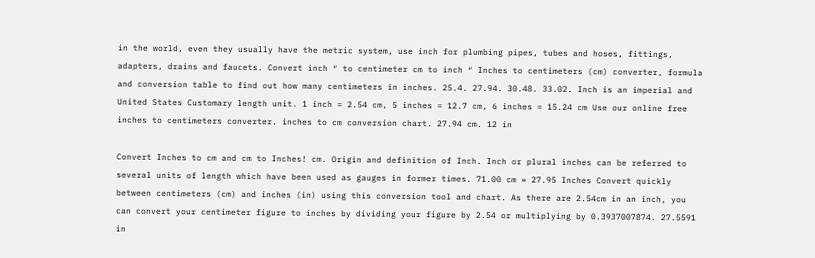in the world, even they usually have the metric system, use inch for plumbing pipes, tubes and hoses, fittings, adapters, drains and faucets. Convert inch ″ to centimeter cm to inch ″ Inches to centimeters (cm) converter, formula and conversion table to find out how many centimeters in inches. 25.4. 27.94. 30.48. 33.02. Inch is an imperial and United States Customary length unit. 1 inch = 2.54 cm, 5 inches = 12.7 cm, 6 inches = 15.24 cm Use our online free inches to centimeters converter. inches to cm conversion chart. 27.94 cm. 12 in

Convert Inches to cm and cm to Inches! cm. Origin and definition of Inch. Inch or plural inches can be referred to several units of length which have been used as gauges in former times. 71.00 cm » 27.95 Inches Convert quickly between centimeters (cm) and inches (in) using this conversion tool and chart. As there are 2.54cm in an inch, you can convert your centimeter figure to inches by dividing your figure by 2.54 or multiplying by 0.3937007874. 27.5591 in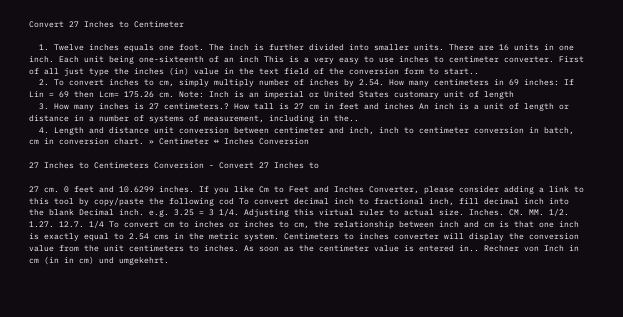Convert 27 Inches to Centimeter

  1. Twelve inches equals one foot. The inch is further divided into smaller units. There are 16 units in one inch. Each unit being one-sixteenth of an inch This is a very easy to use inches to centimeter converter. First of all just type the inches (in) value in the text field of the conversion form to start..
  2. To convert inches to cm, simply multiply number of inches by 2.54. How many centimeters in 69 inches: If Lin = 69 then Lcm= 175.26 cm. Note: Inch is an imperial or United States customary unit of length
  3. How many inches is 27 centimeters.? How tall is 27 cm in feet and inches An inch is a unit of length or distance in a number of systems of measurement, including in the..
  4. Length and distance unit conversion between centimeter and inch, inch to centimeter conversion in batch, cm in conversion chart. » Centimeter ↔ Inches Conversion

27 Inches to Centimeters Conversion - Convert 27 Inches to

27 cm. 0 feet and 10.6299 inches. If you like Cm to Feet and Inches Converter, please consider adding a link to this tool by copy/paste the following cod To convert decimal inch to fractional inch, fill decimal inch into the blank Decimal inch. e.g. 3.25 = 3 1/4. Adjusting this virtual ruler to actual size. Inches. CM. MM. 1/2. 1.27. 12.7. 1/4 To convert cm to inches or inches to cm, the relationship between inch and cm is that one inch is exactly equal to 2.54 cms in the metric system. Centimeters to inches converter will display the conversion value from the unit centimeters to inches. As soon as the centimeter value is entered in.. Rechner von Inch in cm (in in cm) und umgekehrt.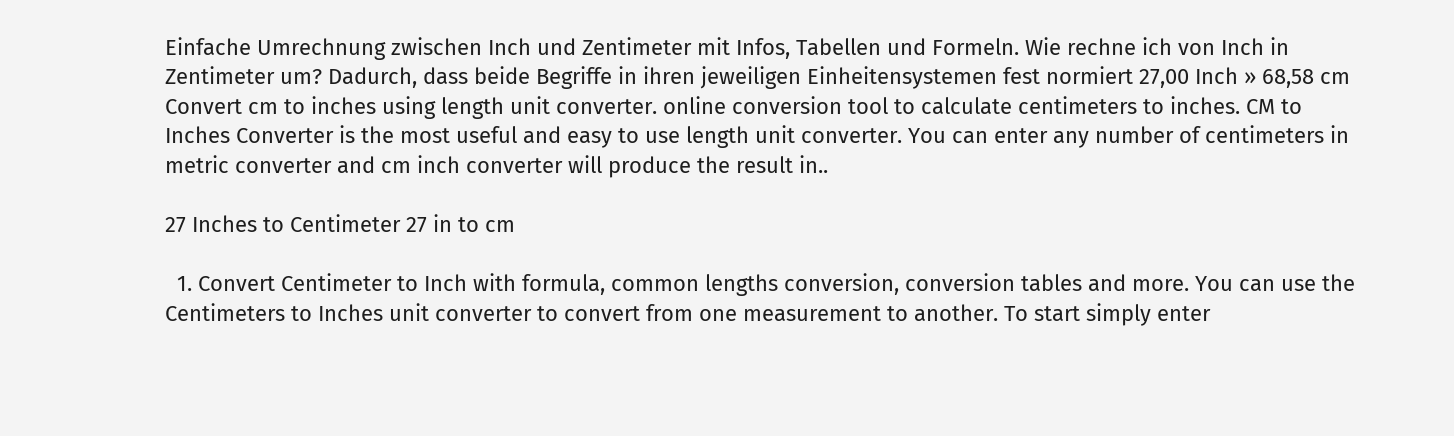Einfache Umrechnung zwischen Inch und Zentimeter mit Infos, Tabellen und Formeln. Wie rechne ich von Inch in Zentimeter um? Dadurch, dass beide Begriffe in ihren jeweiligen Einheitensystemen fest normiert 27,00 Inch » 68,58 cm Convert cm to inches using length unit converter. online conversion tool to calculate centimeters to inches. CM to Inches Converter is the most useful and easy to use length unit converter. You can enter any number of centimeters in metric converter and cm inch converter will produce the result in..

27 Inches to Centimeter 27 in to cm

  1. Convert Centimeter to Inch with formula, common lengths conversion, conversion tables and more. You can use the Centimeters to Inches unit converter to convert from one measurement to another. To start simply enter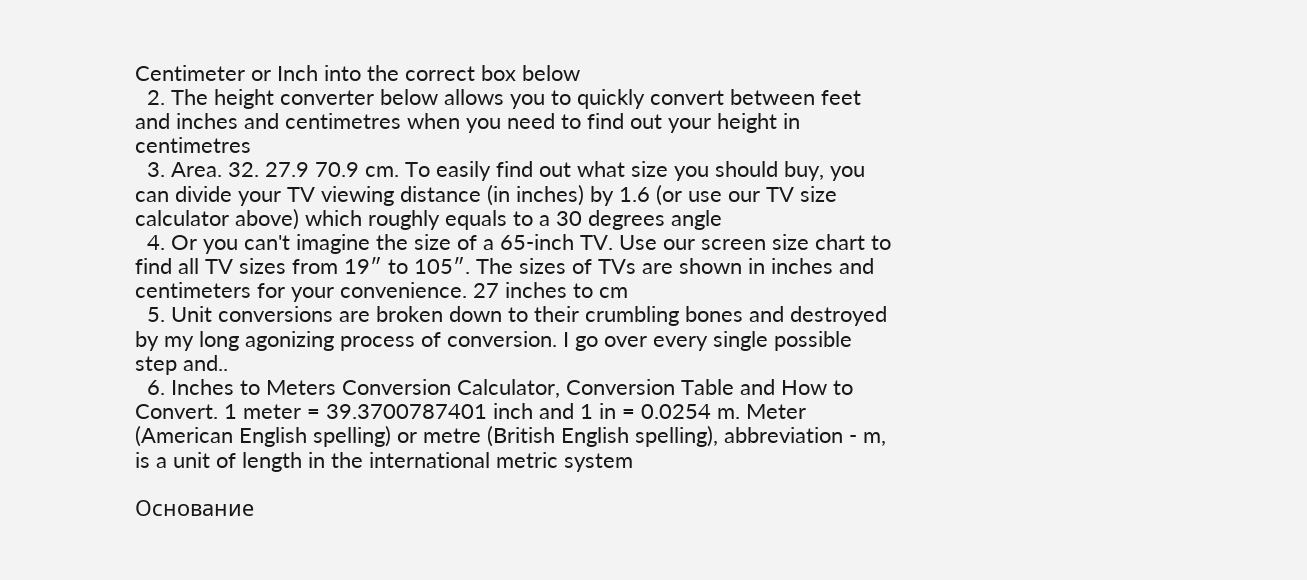Centimeter or Inch into the correct box below
  2. The height converter below allows you to quickly convert between feet and inches and centimetres when you need to find out your height in centimetres
  3. Area. 32. 27.9 70.9 cm. To easily find out what size you should buy, you can divide your TV viewing distance (in inches) by 1.6 (or use our TV size calculator above) which roughly equals to a 30 degrees angle
  4. Or you can't imagine the size of a 65-inch TV. Use our screen size chart to find all TV sizes from 19″ to 105″. The sizes of TVs are shown in inches and centimeters for your convenience. 27 inches to cm
  5. Unit conversions are broken down to their crumbling bones and destroyed by my long agonizing process of conversion. I go over every single possible step and..
  6. Inches to Meters Conversion Calculator, Conversion Table and How to Convert. 1 meter = 39.3700787401 inch and 1 in = 0.0254 m. Meter (American English spelling) or metre (British English spelling), abbreviation - m, is a unit of length in the international metric system

Основание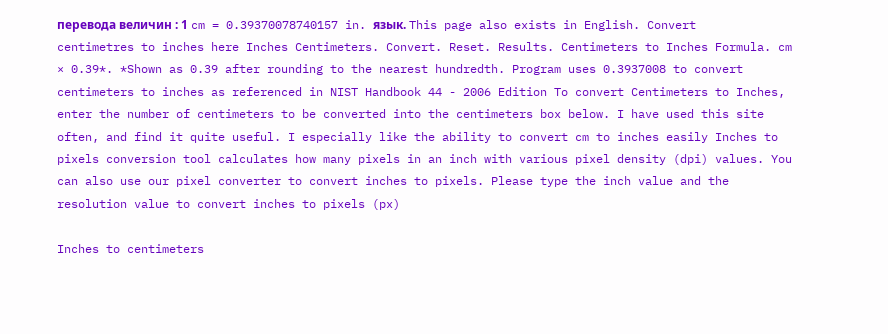перевода величин : 1 cm = 0.39370078740157 in. язык. This page also exists in English. Convert centimetres to inches here Inches Centimeters. Convert. Reset. Results. Centimeters to Inches Formula. cm × 0.39*. *Shown as 0.39 after rounding to the nearest hundredth. Program uses 0.3937008 to convert centimeters to inches as referenced in NIST Handbook 44 - 2006 Edition To convert Centimeters to Inches, enter the number of centimeters to be converted into the centimeters box below. I have used this site often, and find it quite useful. I especially like the ability to convert cm to inches easily Inches to pixels conversion tool calculates how many pixels in an inch with various pixel density (dpi) values. You can also use our pixel converter to convert inches to pixels. Please type the inch value and the resolution value to convert inches to pixels (px)

Inches to centimeters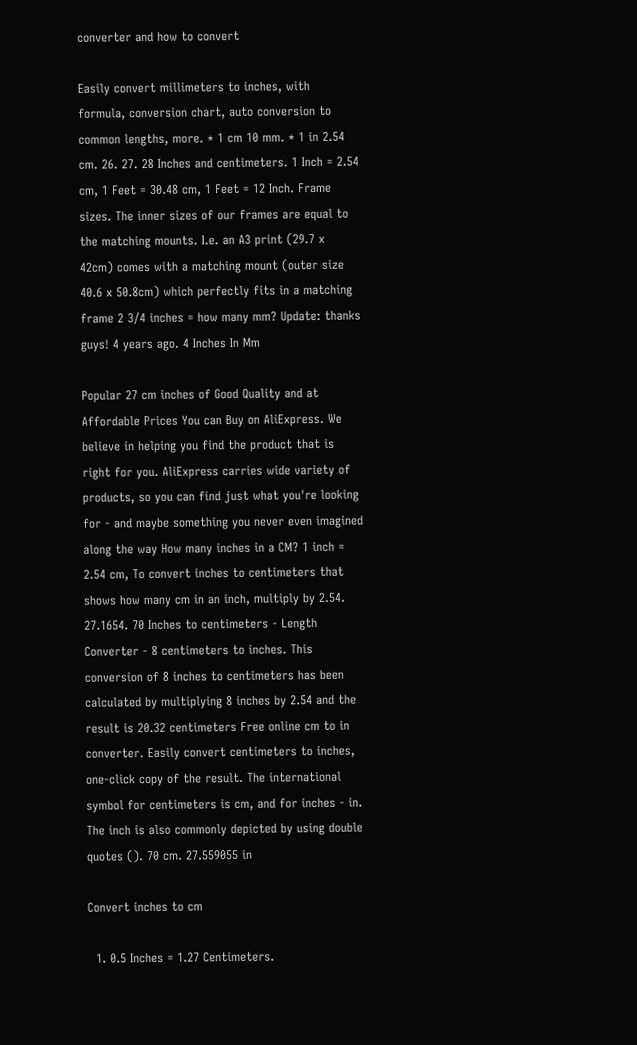converter and how to convert

Easily convert millimeters to inches, with formula, conversion chart, auto conversion to common lengths, more. * 1 cm 10 mm. * 1 in 2.54 cm. 26. 27. 28 Inches and centimeters. 1 Inch = 2.54 cm, 1 Feet = 30.48 cm, 1 Feet = 12 Inch. Frame sizes. The inner sizes of our frames are equal to the matching mounts. I.e. an A3 print (29.7 x 42cm) comes with a matching mount (outer size 40.6 x 50.8cm) which perfectly fits in a matching frame 2 3/4 inches = how many mm? Update: thanks guys! 4 years ago. 4 Inches In Mm

Popular 27 cm inches of Good Quality and at Affordable Prices You can Buy on AliExpress. We believe in helping you find the product that is right for you. AliExpress carries wide variety of products, so you can find just what you're looking for - and maybe something you never even imagined along the way How many inches in a CM? 1 inch = 2.54 cm, To convert inches to centimeters that shows how many cm in an inch, multiply by 2.54. 27.1654. 70 Inches to centimeters - Length Converter - 8 centimeters to inches. This conversion of 8 inches to centimeters has been calculated by multiplying 8 inches by 2.54 and the result is 20.32 centimeters Free online cm to in converter. Easily convert centimeters to inches, one-click copy of the result. The international symbol for centimeters is cm, and for inches - in. The inch is also commonly depicted by using double quotes (). 70 cm. 27.559055 in

Convert inches to cm

  1. 0.5 Inches = 1.27 Centimeters.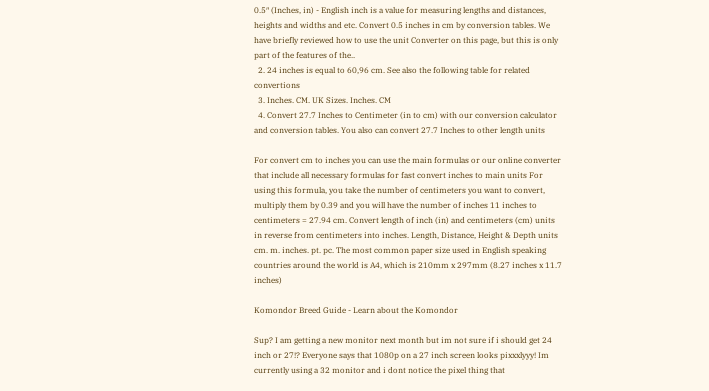0.5″ (Inches, in) - English inch is a value for measuring lengths and distances, heights and widths and etc. Convert 0.5 inches in cm by conversion tables. We have briefly reviewed how to use the unit Converter on this page, but this is only part of the features of the..
  2. 24 inches is equal to 60,96 cm. See also the following table for related convertions
  3. Inches. CM. UK Sizes. Inches. CM
  4. Convert 27.7 Inches to Centimeter (in to cm) with our conversion calculator and conversion tables. You also can convert 27.7 Inches to other length units

For convert cm to inches you can use the main formulas or our online converter that include all necessary formulas for fast convert inches to main units For using this formula, you take the number of centimeters you want to convert, multiply them by 0.39 and you will have the number of inches 11 inches to centimeters = 27.94 cm. Convert length of inch (in) and centimeters (cm) units in reverse from centimeters into inches. Length, Distance, Height & Depth units cm. m. inches. pt. pc. The most common paper size used in English speaking countries around the world is A4, which is 210mm x 297mm (8.27 inches x 11.7 inches)

Komondor Breed Guide - Learn about the Komondor

Sup? I am getting a new monitor next month but im not sure if i should get 24 inch or 27!? Everyone says that 1080p on a 27 inch screen looks pixxxlyyy! Im currently using a 32 monitor and i dont notice the pixel thing that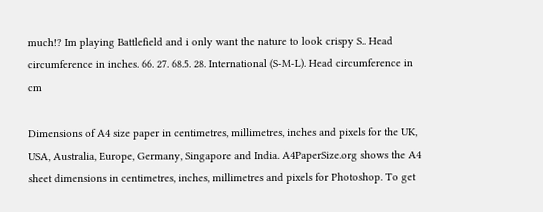much!? Im playing Battlefield and i only want the nature to look crispy S.. Head circumference in inches. 66. 27. 68.5. 28. International (S-M-L). Head circumference in cm

Dimensions of A4 size paper in centimetres, millimetres, inches and pixels for the UK, USA, Australia, Europe, Germany, Singapore and India. A4PaperSize.org shows the A4 sheet dimensions in centimetres, inches, millimetres and pixels for Photoshop. To get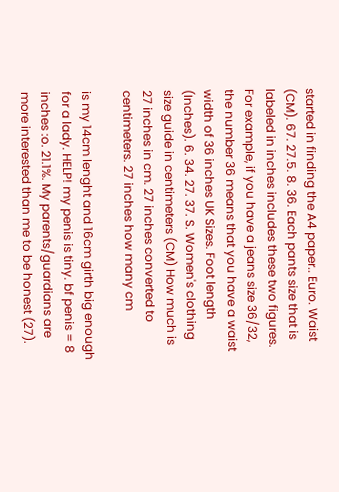started in finding the A4 paper.. Euro. Waist (CM). 67. 27.5. 8. 36. Each pants size that is labeled in inches includes these two figures. For example, if you have a jeans size 36/32, the number 36 means that you have a waist width of 36 inches UK Sizes. Foot length (Inches). 6. 34. 27. 37. S. Women's clothing size guide in centimeters (CM) How much is 27 inches in cm. 27 inches converted to centimeters. 27 inches how many cm

is my 14cm lenght and 16cm girth big enough for a lady. HELP! my penis is tiny. bf penis = 8 inches :o. 21.1%. My parents/guardians are more interested than me to be honest (27).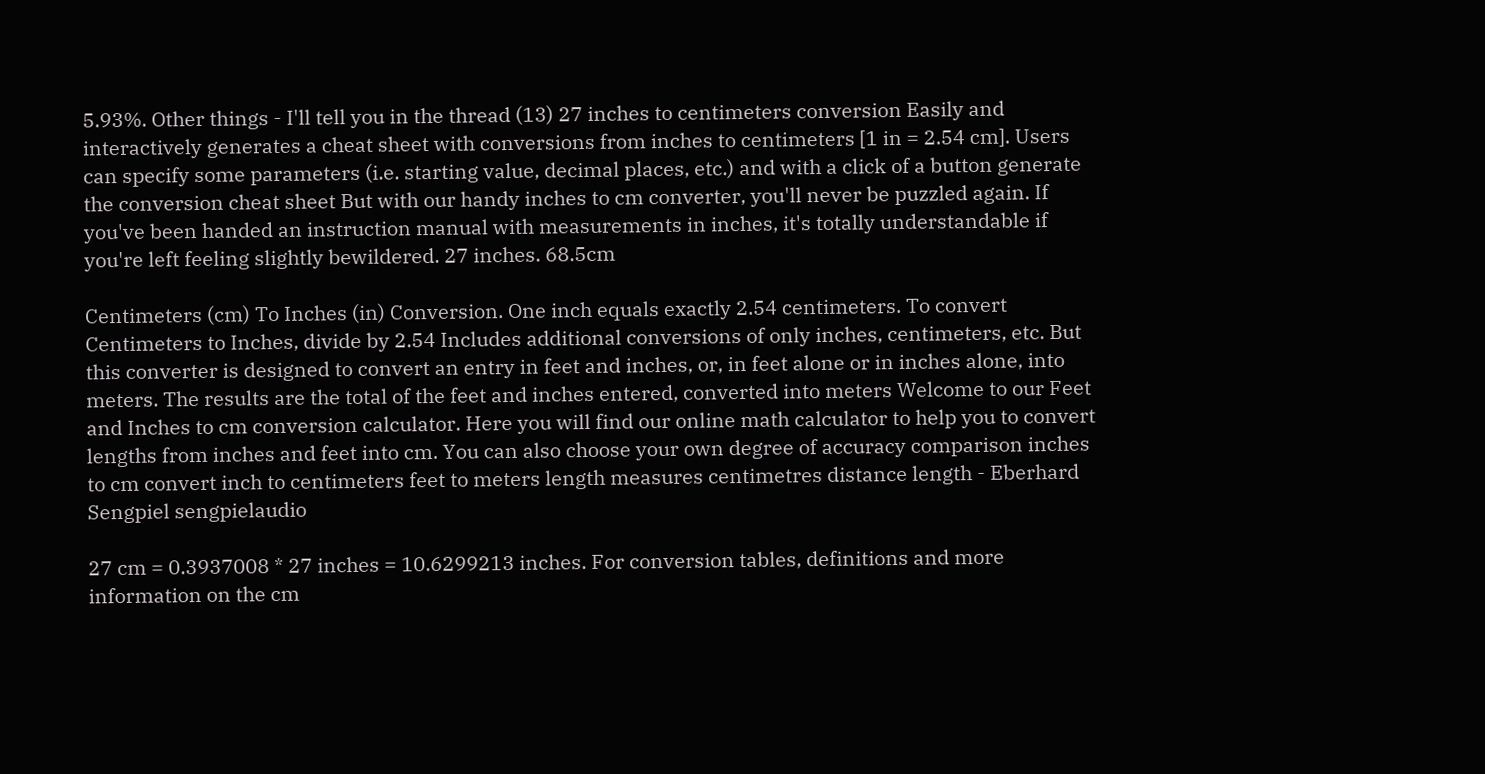5.93%. Other things - I'll tell you in the thread (13) 27 inches to centimeters conversion Easily and interactively generates a cheat sheet with conversions from inches to centimeters [1 in = 2.54 cm]. Users can specify some parameters (i.e. starting value, decimal places, etc.) and with a click of a button generate the conversion cheat sheet But with our handy inches to cm converter, you'll never be puzzled again. If you've been handed an instruction manual with measurements in inches, it's totally understandable if you're left feeling slightly bewildered. 27 inches. 68.5cm

Centimeters (cm) To Inches (in) Conversion. One inch equals exactly 2.54 centimeters. To convert Centimeters to Inches, divide by 2.54 Includes additional conversions of only inches, centimeters, etc. But this converter is designed to convert an entry in feet and inches, or, in feet alone or in inches alone, into meters. The results are the total of the feet and inches entered, converted into meters Welcome to our Feet and Inches to cm conversion calculator. Here you will find our online math calculator to help you to convert lengths from inches and feet into cm. You can also choose your own degree of accuracy comparison inches to cm convert inch to centimeters feet to meters length measures centimetres distance length - Eberhard Sengpiel sengpielaudio

27 cm = 0.3937008 * 27 inches = 10.6299213 inches. For conversion tables, definitions and more information on the cm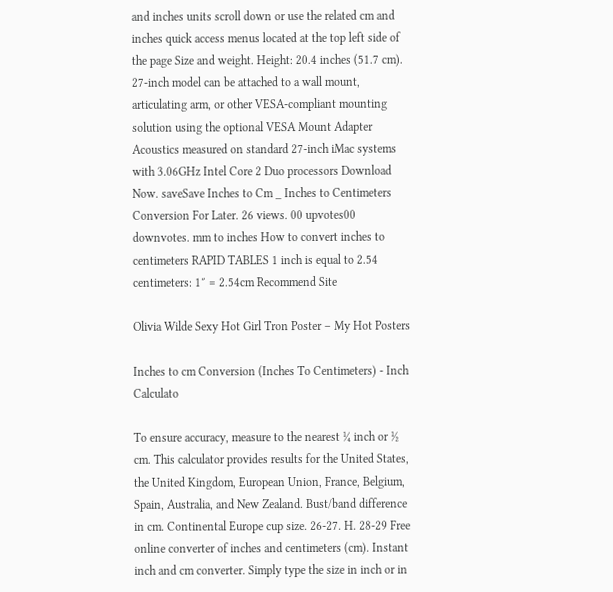and inches units scroll down or use the related cm and inches quick access menus located at the top left side of the page Size and weight. Height: 20.4 inches (51.7 cm). 27-inch model can be attached to a wall mount, articulating arm, or other VESA-compliant mounting solution using the optional VESA Mount Adapter Acoustics measured on standard 27-inch iMac systems with 3.06GHz Intel Core 2 Duo processors Download Now. saveSave Inches to Cm _ Inches to Centimeters Conversion For Later. 26 views. 00 upvotes00 downvotes. mm to inches How to convert inches to centimeters RAPID TABLES 1 inch is equal to 2.54 centimeters: 1″ = 2.54cm Recommend Site

Olivia Wilde Sexy Hot Girl Tron Poster – My Hot Posters

Inches to cm Conversion (Inches To Centimeters) - Inch Calculato

To ensure accuracy, measure to the nearest ¼ inch or ½ cm. This calculator provides results for the United States, the United Kingdom, European Union, France, Belgium, Spain, Australia, and New Zealand. Bust/band difference in cm. Continental Europe cup size. 26-27. H. 28-29 Free online converter of inches and centimeters (cm). Instant inch and cm converter. Simply type the size in inch or in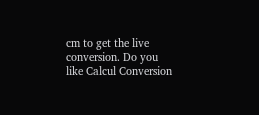cm to get the live conversion. Do you like Calcul Conversion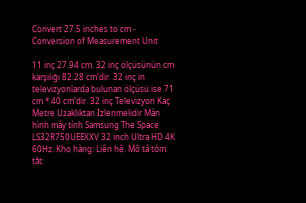Convert 27.5 inches to cm - Conversion of Measurement Unit

11 inç 27.94 cm. 32 inç ölçüsünün cm karşılığı 82.28 cm'dir. 32 inç in televizyonlarda bulunan ölçüsü ise 71 cm * 40 cm'dir. 32 inç Televizyon Kaç Metre Uzaklıktan İzlenmelidir Màn hình máy tính Samsung The Space LS32R750UEEXXV 32 inch Ultra HD 4K 60Hz. Kho hàng: Liên hệ. Mô tả tóm tắt: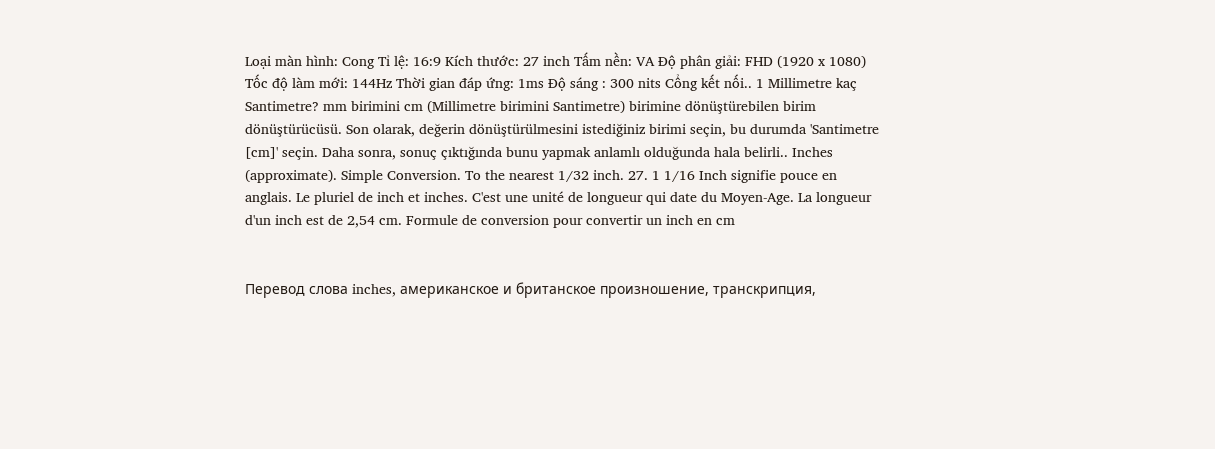Loại màn hình: Cong Tỉ lệ: 16:9 Kích thước: 27 inch Tấm nền: VA Độ phân giải: FHD (1920 x 1080) Tốc độ làm mới: 144Hz Thời gian đáp ứng: 1ms Độ sáng : 300 nits Cổng kết nối.. 1 Millimetre kaç Santimetre? mm birimini cm (Millimetre birimini Santimetre) birimine dönüştürebilen birim dönüştürücüsü. Son olarak, değerin dönüştürülmesini istediğiniz birimi seçin, bu durumda 'Santimetre [cm]' seçin. Daha sonra, sonuç çıktığında bunu yapmak anlamlı olduğunda hala belirli.. Inches (approximate). Simple Conversion. To the nearest 1/32 inch. 27. 1 1/16 Inch signifie pouce en anglais. Le pluriel de inch et inches. C'est une unité de longueur qui date du Moyen-Age. La longueur d'un inch est de 2,54 cm. Formule de conversion pour convertir un inch en cm


Перевод слова inches, американское и британское произношение, транскрипция,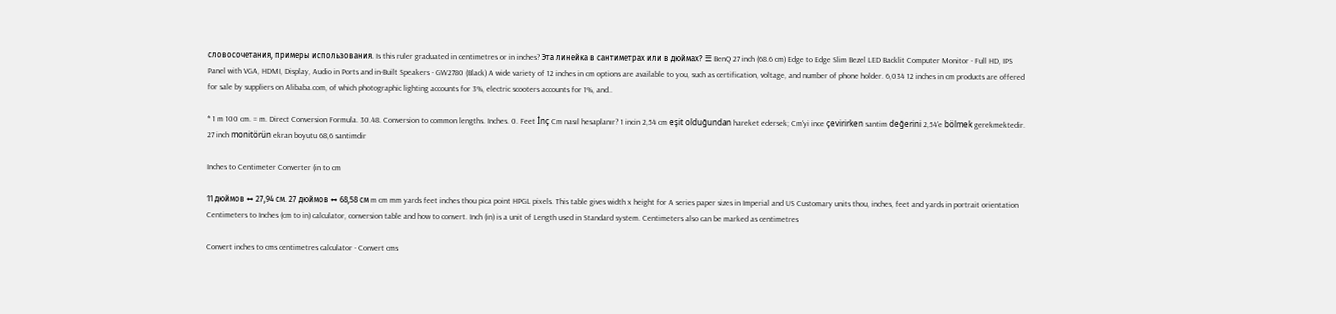словосочетания, примеры использования. Is this ruler graduated in centimetres or in inches? Эта линейка в сантиметрах или в дюймах? ☰ BenQ 27 inch (68.6 cm) Edge to Edge Slim Bezel LED Backlit Computer Monitor - Full HD, IPS Panel with VGA, HDMI, Display, Audio in Ports and in-Built Speakers - GW2780 (Black) A wide variety of 12 inches in cm options are available to you, such as certification, voltage, and number of phone holder. 6,034 12 inches in cm products are offered for sale by suppliers on Alibaba.com, of which photographic lighting accounts for 3%, electric scooters accounts for 1%, and..

* 1 m 100 cm. = m. Direct Conversion Formula. 30.48. Conversion to common lengths. Inches. 0. Feet İnç Cm nasıl hesaplanır? 1 incin 2,54 cm eşit olduğundan hareket edersek; Cm'yi ince çevirirken santim değerini 2,54'e bölmek gerekmektedir. 27 inch monitörün ekran boyutu 68,6 santimdir

Inches to Centimeter Converter (in to cm

11 дюймов ↔ 27,94 см. 27 дюймов ↔ 68,58 см m cm mm yards feet inches thou pica point HPGL pixels. This table gives width x height for A series paper sizes in Imperial and US Customary units thou, inches, feet and yards in portrait orientation Centimeters to Inches (cm to in) calculator, conversion table and how to convert. Inch (in) is a unit of Length used in Standard system. Centimeters also can be marked as centimetres

Convert inches to cms centimetres calculator - Convert cms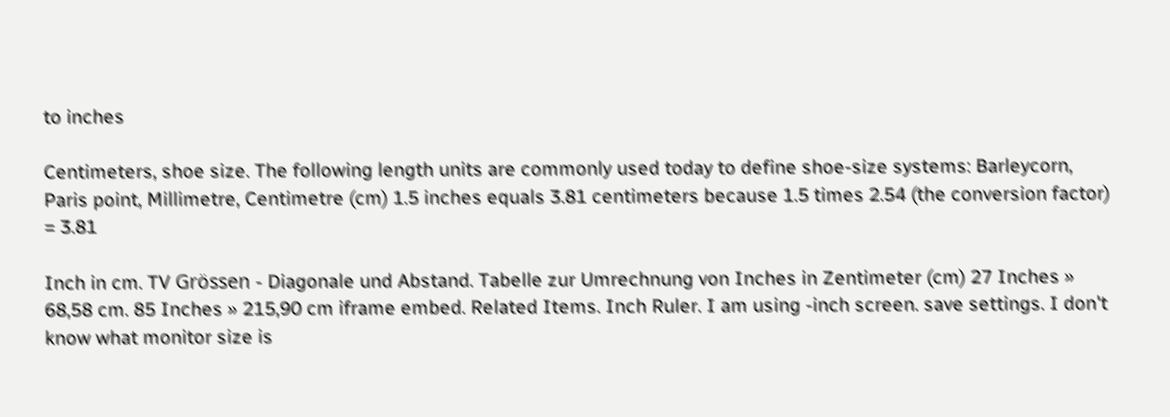to inches

Centimeters, shoe size. The following length units are commonly used today to define shoe-size systems: Barleycorn, Paris point, Millimetre, Centimetre (cm) 1.5 inches equals 3.81 centimeters because 1.5 times 2.54 (the conversion factor) = 3.81

Inch in cm. TV Grössen - Diagonale und Abstand. Tabelle zur Umrechnung von Inches in Zentimeter (cm) 27 Inches » 68,58 cm. 85 Inches » 215,90 cm iframe embed. Related Items. Inch Ruler. I am using -inch screen. save settings. I don't know what monitor size is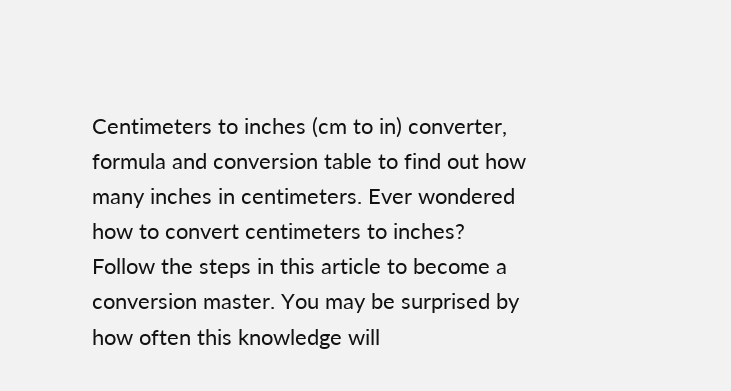Centimeters to inches (cm to in) converter, formula and conversion table to find out how many inches in centimeters. Ever wondered how to convert centimeters to inches? Follow the steps in this article to become a conversion master. You may be surprised by how often this knowledge will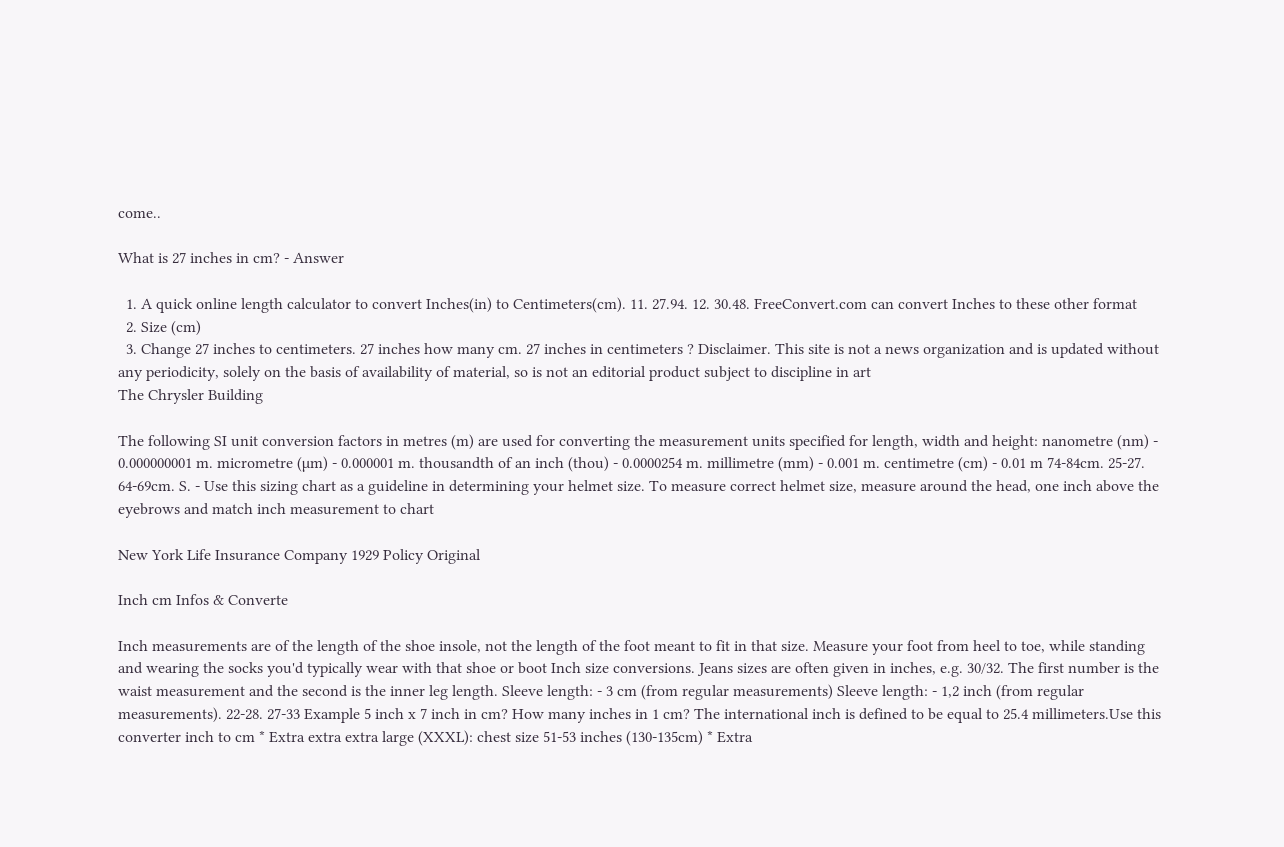come..

What is 27 inches in cm? - Answer

  1. A quick online length calculator to convert Inches(in) to Centimeters(cm). 11. 27.94. 12. 30.48. FreeConvert.com can convert Inches to these other format
  2. Size (cm)
  3. Change 27 inches to centimeters. 27 inches how many cm. 27 inches in centimeters ? Disclaimer. This site is not a news organization and is updated without any periodicity, solely on the basis of availability of material, so is not an editorial product subject to discipline in art
The Chrysler Building

The following SI unit conversion factors in metres (m) are used for converting the measurement units specified for length, width and height: nanometre (nm) - 0.000000001 m. micrometre (µm) - 0.000001 m. thousandth of an inch (thou) - 0.0000254 m. millimetre (mm) - 0.001 m. centimetre (cm) - 0.01 m 74-84cm. 25-27. 64-69cm. S. - Use this sizing chart as a guideline in determining your helmet size. To measure correct helmet size, measure around the head, one inch above the eyebrows and match inch measurement to chart

New York Life Insurance Company 1929 Policy Original

Inch cm Infos & Converte

Inch measurements are of the length of the shoe insole, not the length of the foot meant to fit in that size. Measure your foot from heel to toe, while standing and wearing the socks you'd typically wear with that shoe or boot Inch size conversions. Jeans sizes are often given in inches, e.g. 30/32. The first number is the waist measurement and the second is the inner leg length. Sleeve length: - 3 cm (from regular measurements) Sleeve length: - 1,2 inch (from regular measurements). 22-28. 27-33 Example 5 inch x 7 inch in cm? How many inches in 1 cm? The international inch is defined to be equal to 25.4 millimeters.Use this converter inch to cm * Extra extra extra large (XXXL): chest size 51-53 inches (130-135cm) * Extra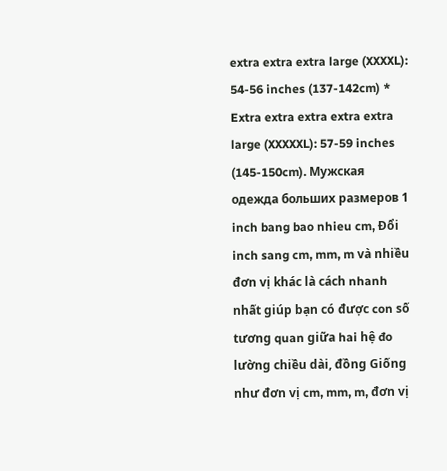extra extra extra large (XXXXL): 54-56 inches (137-142cm) * Extra extra extra extra extra large (XXXXXL): 57-59 inches (145-150cm). Мужская одежда больших размеров 1 inch bang bao nhieu cm, Đổi inch sang cm, mm, m và nhiều đơn vị khác là cách nhanh nhất giúp bạn có được con số tương quan giữa hai hệ đo lường chiều dài, đồng Giống như đơn vị cm, mm, m, đơn vị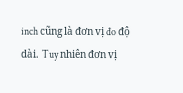inch cũng là đơn vị đo độ dài. Tuy nhiên đơn vị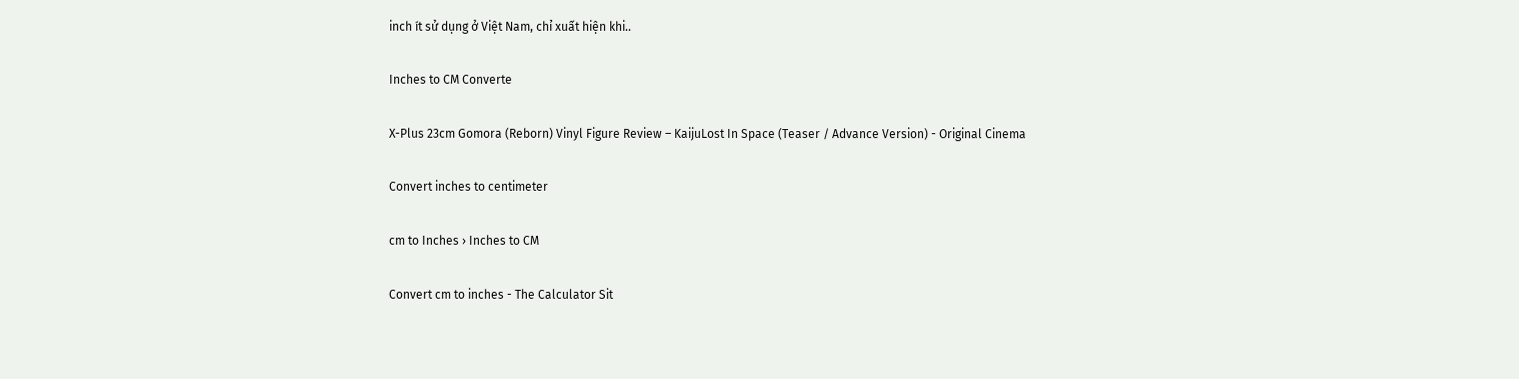inch ít sử dụng ở Việt Nam, chỉ xuất hiện khi..

Inches to CM Converte

X-Plus 23cm Gomora (Reborn) Vinyl Figure Review – KaijuLost In Space (Teaser / Advance Version) - Original Cinema

Convert inches to centimeter

cm to Inches › Inches to CM

Convert cm to inches - The Calculator Sit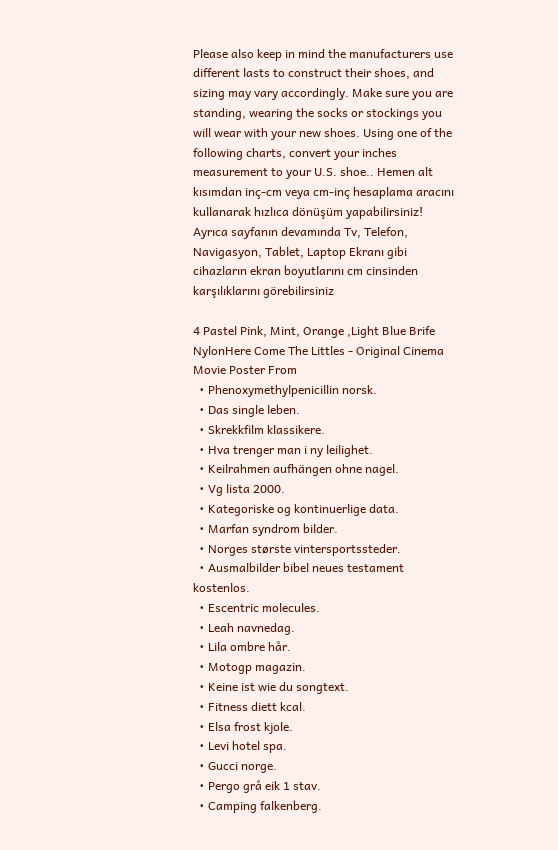Please also keep in mind the manufacturers use different lasts to construct their shoes, and sizing may vary accordingly. Make sure you are standing, wearing the socks or stockings you will wear with your new shoes. Using one of the following charts, convert your inches measurement to your U.S. shoe.. Hemen alt kısımdan inç-cm veya cm-inç hesaplama aracını kullanarak hızlıca dönüşüm yapabilirsiniz! Ayrıca sayfanın devamında Tv, Telefon, Navigasyon, Tablet, Laptop Ekranı gibi cihazların ekran boyutlarını cm cinsinden karşılıklarını görebilirsiniz

4 Pastel Pink, Mint, Orange ,Light Blue Brife NylonHere Come The Littles - Original Cinema Movie Poster From
  • Phenoxymethylpenicillin norsk.
  • Das single leben.
  • Skrekkfilm klassikere.
  • Hva trenger man i ny leilighet.
  • Keilrahmen aufhängen ohne nagel.
  • Vg lista 2000.
  • Kategoriske og kontinuerlige data.
  • Marfan syndrom bilder.
  • Norges største vintersportssteder.
  • Ausmalbilder bibel neues testament kostenlos.
  • Escentric molecules.
  • Leah navnedag.
  • Lila ombre hår.
  • Motogp magazin.
  • Keine ist wie du songtext.
  • Fitness diett kcal.
  • Elsa frost kjole.
  • Levi hotel spa.
  • Gucci norge.
  • Pergo grå eik 1 stav.
  • Camping falkenberg.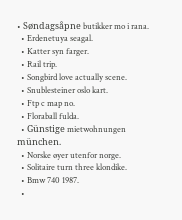• Søndagsåpne butikker mo i rana.
  • Erdenetuya seagal.
  • Katter syn farger.
  • Rail trip.
  • Songbird love actually scene.
  • Snublesteiner oslo kart.
  • Ftp c map no.
  • Floraball fulda.
  • Günstige mietwohnungen münchen.
  • Norske øyer utenfor norge.
  • Solitaire turn three klondike.
  • Bmw 740 1987.
  •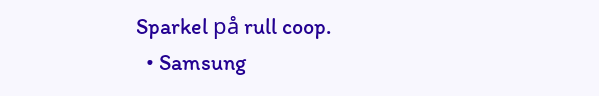Sparkel på rull coop.
  • Samsung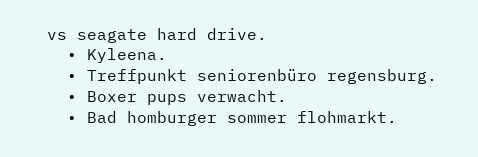vs seagate hard drive.
  • Kyleena.
  • Treffpunkt seniorenbüro regensburg.
  • Boxer pups verwacht.
  • Bad homburger sommer flohmarkt.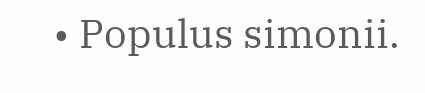• Populus simonii.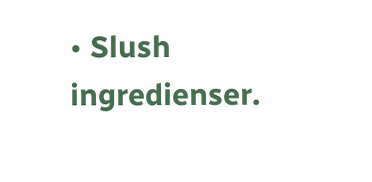• Slush ingredienser.